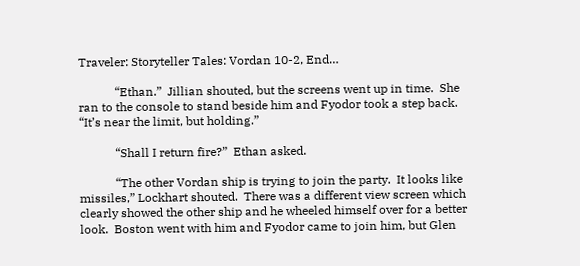Traveler: Storyteller Tales: Vordan 10-2, End…

            “Ethan.”  Jillian shouted, but the screens went up in time.  She ran to the console to stand beside him and Fyodor took a step back.  “It’s near the limit, but holding.”

            “Shall I return fire?”  Ethan asked.

            “The other Vordan ship is trying to join the party.  It looks like missiles,” Lockhart shouted.  There was a different view screen which clearly showed the other ship and he wheeled himself over for a better look.  Boston went with him and Fyodor came to join him, but Glen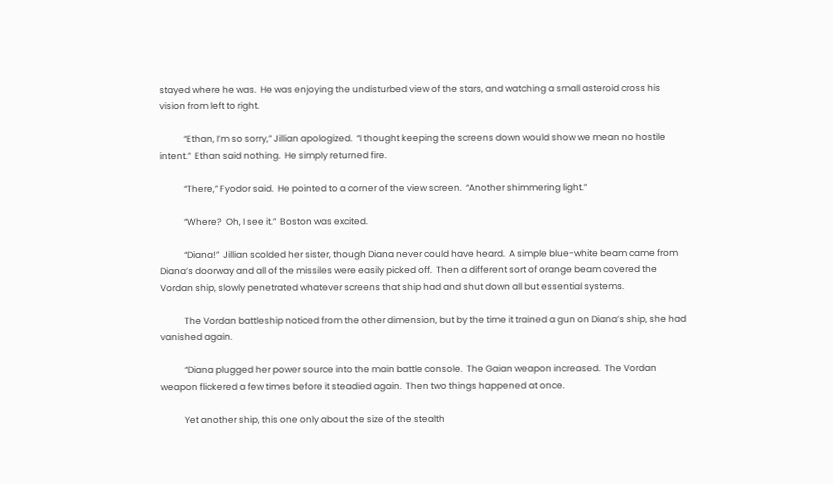stayed where he was.  He was enjoying the undisturbed view of the stars, and watching a small asteroid cross his vision from left to right.

            “Ethan, I’m so sorry,” Jillian apologized.  “I thought keeping the screens down would show we mean no hostile intent.”  Ethan said nothing.  He simply returned fire.

            “There,” Fyodor said.  He pointed to a corner of the view screen.  “Another shimmering light.”

            “Where?  Oh, I see it.”  Boston was excited.

            “Diana!”  Jillian scolded her sister, though Diana never could have heard.  A simple blue-white beam came from Diana’s doorway and all of the missiles were easily picked off.  Then a different sort of orange beam covered the Vordan ship, slowly penetrated whatever screens that ship had and shut down all but essential systems.

            The Vordan battleship noticed from the other dimension, but by the time it trained a gun on Diana’s ship, she had vanished again.

            “Diana plugged her power source into the main battle console.  The Gaian weapon increased.  The Vordan weapon flickered a few times before it steadied again.  Then two things happened at once.

            Yet another ship, this one only about the size of the stealth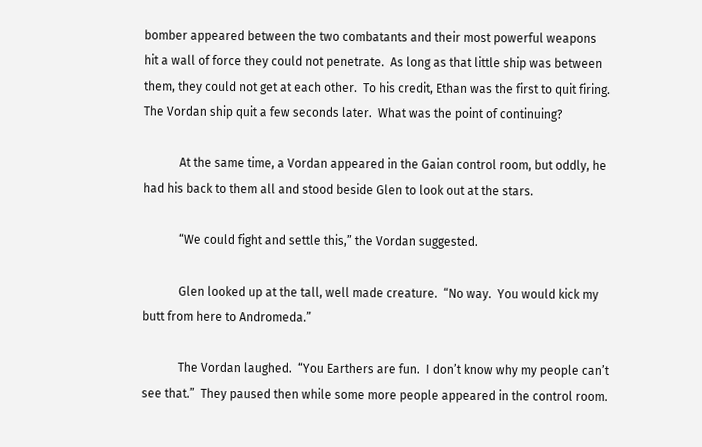bomber appeared between the two combatants and their most powerful weapons hit a wall of force they could not penetrate.  As long as that little ship was between them, they could not get at each other.  To his credit, Ethan was the first to quit firing.  The Vordan ship quit a few seconds later.  What was the point of continuing?

            At the same time, a Vordan appeared in the Gaian control room, but oddly, he had his back to them all and stood beside Glen to look out at the stars.

            “We could fight and settle this,” the Vordan suggested.

            Glen looked up at the tall, well made creature.  “No way.  You would kick my butt from here to Andromeda.”

            The Vordan laughed.  “You Earthers are fun.  I don’t know why my people can’t see that.”  They paused then while some more people appeared in the control room.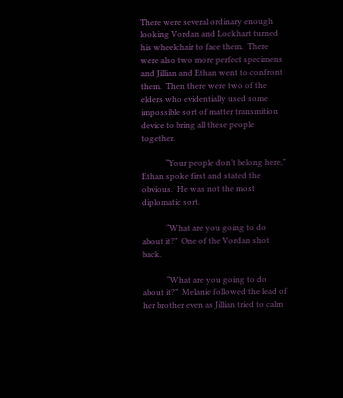There were several ordinary enough looking Vordan and Lockhart turned his wheelchair to face them.  There were also two more perfect specimens and Jillian and Ethan went to confront them.  Then there were two of the elders who evidentially used some impossible sort of matter transmition device to bring all these people together.

            “Your people don’t belong here,” Ethan spoke first and stated the obvious.  He was not the most diplomatic sort.

            “What are you going to do about it?”  One of the Vordan shot back.

            “What are you going to do about it?”  Melanie followed the lead of her brother even as Jillian tried to calm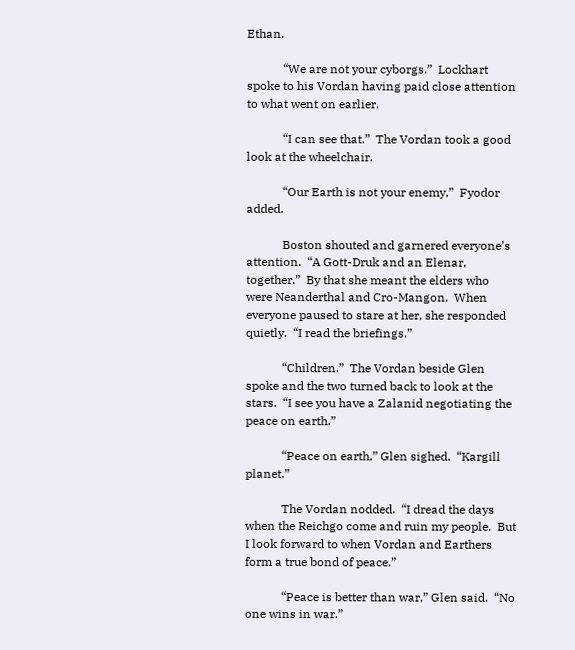Ethan.

            “We are not your cyborgs.”  Lockhart spoke to his Vordan having paid close attention to what went on earlier.

            “I can see that.”  The Vordan took a good look at the wheelchair.

            “Our Earth is not your enemy,”  Fyodor added.

            Boston shouted and garnered everyone’s attention.  “A Gott-Druk and an Elenar, together.”  By that she meant the elders who were Neanderthal and Cro-Mangon.  When everyone paused to stare at her, she responded quietly.  “I read the briefings.”

            “Children.”  The Vordan beside Glen spoke and the two turned back to look at the stars.  “I see you have a Zalanid negotiating the peace on earth.”

            “Peace on earth,” Glen sighed.  “Kargill planet.”

            The Vordan nodded.  “I dread the days when the Reichgo come and ruin my people.  But I look forward to when Vordan and Earthers form a true bond of peace.”

            “Peace is better than war,” Glen said.  “No one wins in war.”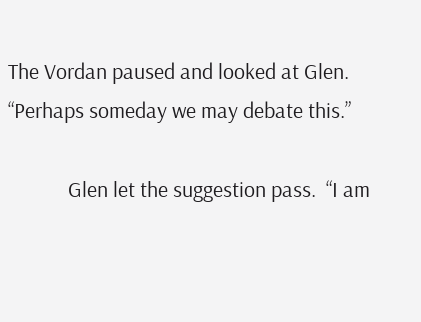The Vordan paused and looked at Glen.  “Perhaps someday we may debate this.”

            Glen let the suggestion pass.  “I am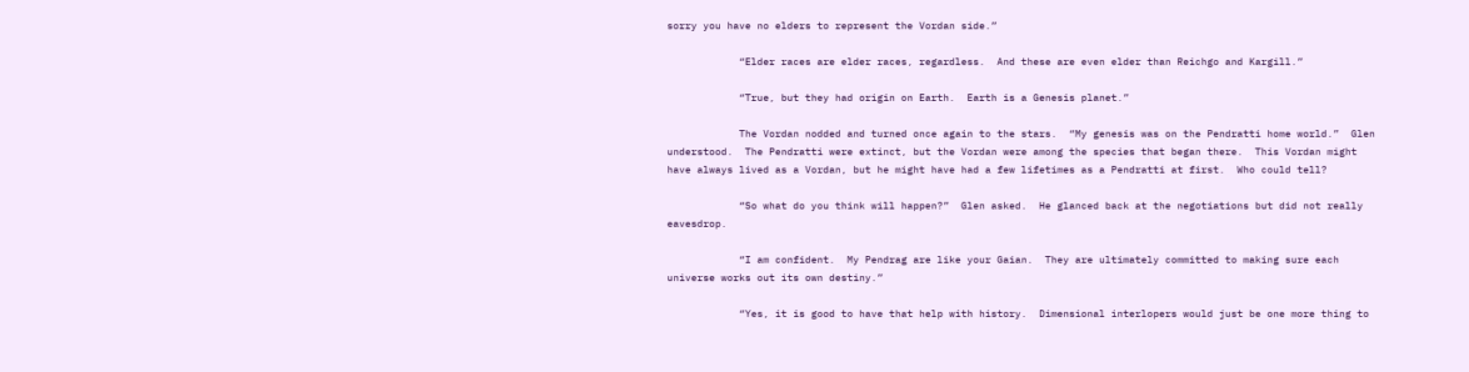sorry you have no elders to represent the Vordan side.”

            “Elder races are elder races, regardless.  And these are even elder than Reichgo and Kargill.”

            “True, but they had origin on Earth.  Earth is a Genesis planet.”

            The Vordan nodded and turned once again to the stars.  “My genesis was on the Pendratti home world.”  Glen understood.  The Pendratti were extinct, but the Vordan were among the species that began there.  This Vordan might have always lived as a Vordan, but he might have had a few lifetimes as a Pendratti at first.  Who could tell?

            “So what do you think will happen?”  Glen asked.  He glanced back at the negotiations but did not really eavesdrop.

            “I am confident.  My Pendrag are like your Gaian.  They are ultimately committed to making sure each universe works out its own destiny.”

            “Yes, it is good to have that help with history.  Dimensional interlopers would just be one more thing to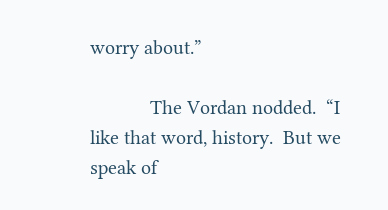worry about.”

            The Vordan nodded.  “I like that word, history.  But we speak of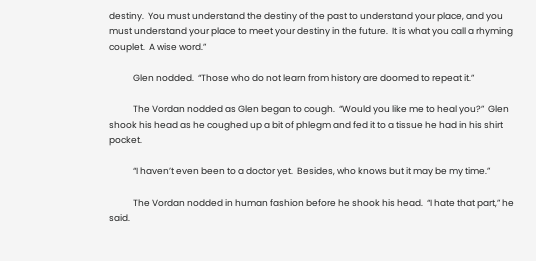destiny.  You must understand the destiny of the past to understand your place, and you must understand your place to meet your destiny in the future.  It is what you call a rhyming couplet.  A wise word.”

            Glen nodded.  “Those who do not learn from history are doomed to repeat it.”

            The Vordan nodded as Glen began to cough.  “Would you like me to heal you?”  Glen shook his head as he coughed up a bit of phlegm and fed it to a tissue he had in his shirt pocket.

            “I haven’t even been to a doctor yet.  Besides, who knows but it may be my time.”

            The Vordan nodded in human fashion before he shook his head.  “I hate that part,” he said.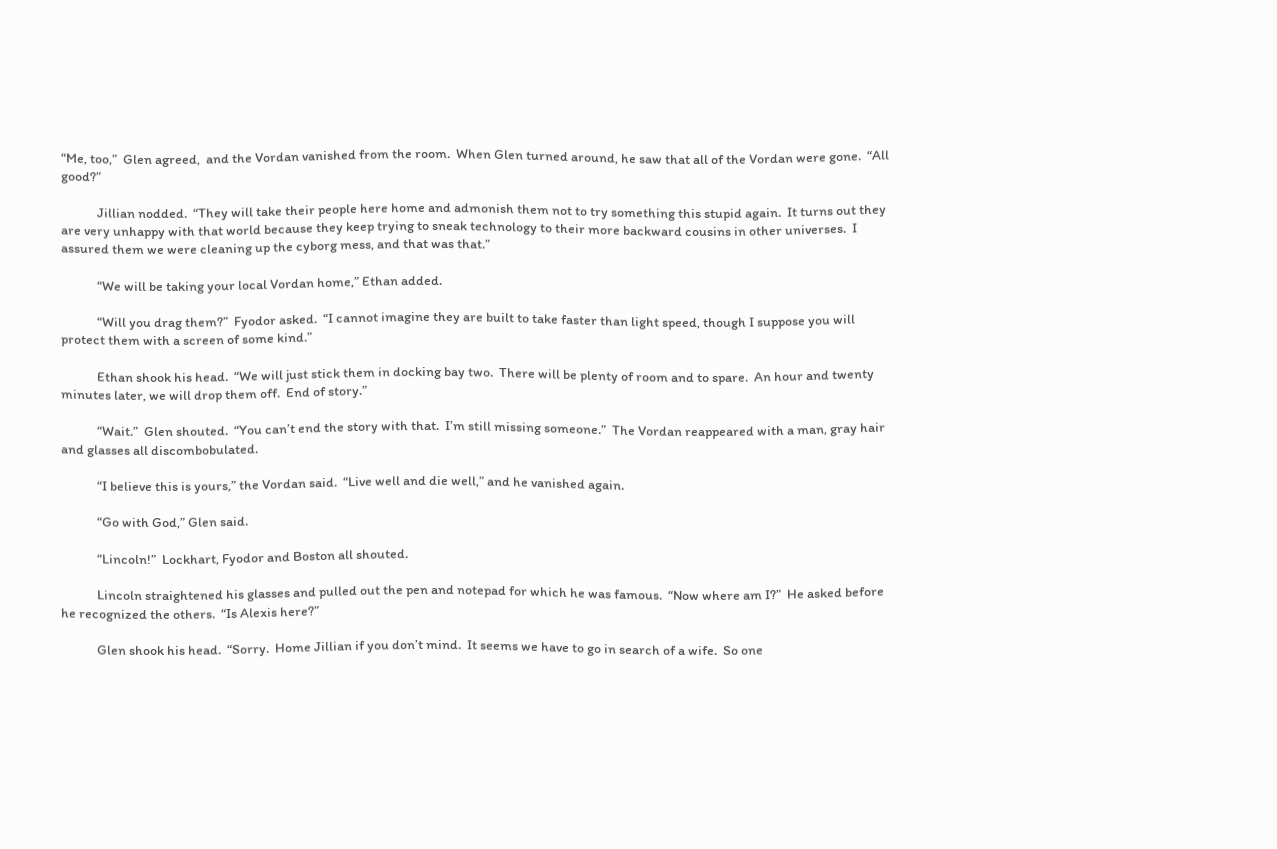“Me, too,”  Glen agreed,  and the Vordan vanished from the room.  When Glen turned around, he saw that all of the Vordan were gone.  “All good?”

            Jillian nodded.  “They will take their people here home and admonish them not to try something this stupid again.  It turns out they are very unhappy with that world because they keep trying to sneak technology to their more backward cousins in other universes.  I assured them we were cleaning up the cyborg mess, and that was that.”

            “We will be taking your local Vordan home,” Ethan added.

            “Will you drag them?”  Fyodor asked.  “I cannot imagine they are built to take faster than light speed, though I suppose you will protect them with a screen of some kind.”

            Ethan shook his head.  “We will just stick them in docking bay two.  There will be plenty of room and to spare.  An hour and twenty minutes later, we will drop them off.  End of story.”

            “Wait.”  Glen shouted.  “You can’t end the story with that.  I’m still missing someone.”  The Vordan reappeared with a man, gray hair and glasses all discombobulated.

            “I believe this is yours,” the Vordan said.  “Live well and die well,” and he vanished again.

            “Go with God,” Glen said.

            “Lincoln!”  Lockhart, Fyodor and Boston all shouted.

            Lincoln straightened his glasses and pulled out the pen and notepad for which he was famous.  “Now where am I?”  He asked before he recognized the others.  “Is Alexis here?”

            Glen shook his head.  “Sorry.  Home Jillian if you don’t mind.  It seems we have to go in search of a wife.  So one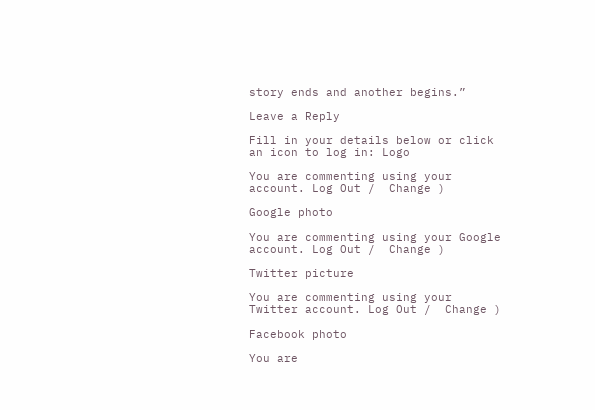story ends and another begins.”

Leave a Reply

Fill in your details below or click an icon to log in: Logo

You are commenting using your account. Log Out /  Change )

Google photo

You are commenting using your Google account. Log Out /  Change )

Twitter picture

You are commenting using your Twitter account. Log Out /  Change )

Facebook photo

You are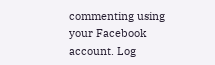commenting using your Facebook account. Log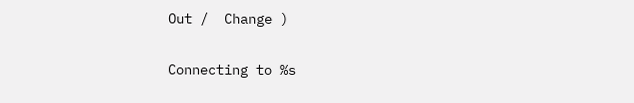Out /  Change )

Connecting to %s